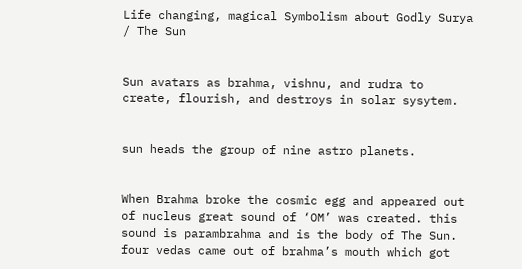Life changing, magical Symbolism about Godly Surya / The Sun


Sun avatars as brahma, vishnu, and rudra to create, flourish, and destroys in solar sysytem.


sun heads the group of nine astro planets.


When Brahma broke the cosmic egg and appeared out of nucleus great sound of ‘OM’ was created. this sound is parambrahma and is the body of The Sun. four vedas came out of brahma’s mouth which got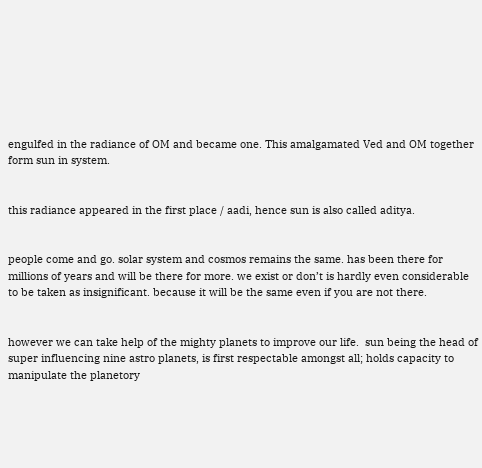engulfed in the radiance of OM and became one. This amalgamated Ved and OM together form sun in system.


this radiance appeared in the first place / aadi, hence sun is also called aditya.


people come and go. solar system and cosmos remains the same. has been there for millions of years and will be there for more. we exist or don’t is hardly even considerable to be taken as insignificant. because it will be the same even if you are not there.


however we can take help of the mighty planets to improve our life.  sun being the head of super influencing nine astro planets, is first respectable amongst all; holds capacity to manipulate the planetory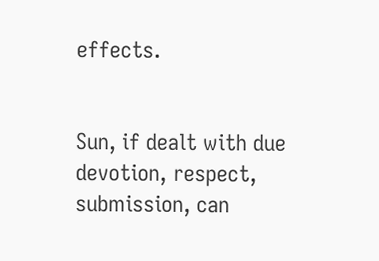effects.


Sun, if dealt with due devotion, respect, submission, can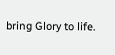bring Glory to life.